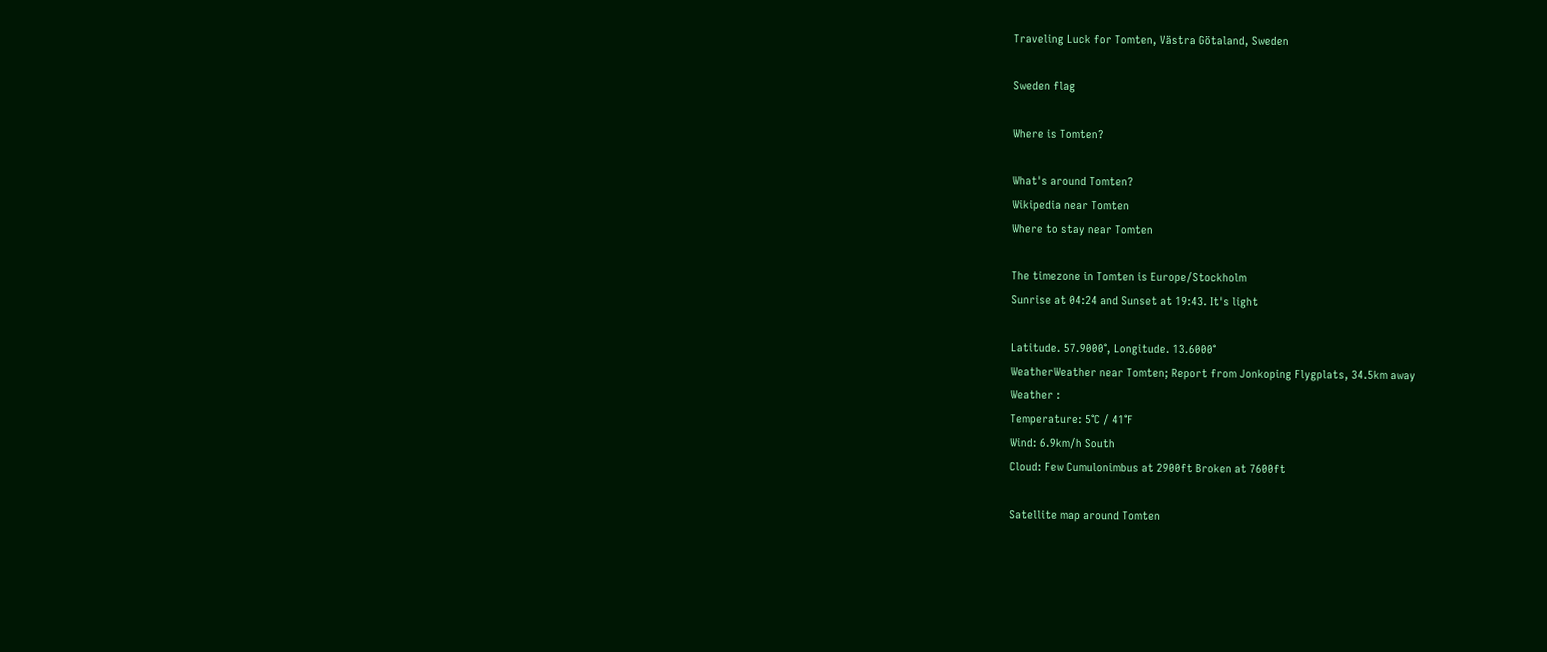Traveling Luck for Tomten, Västra Götaland, Sweden

Sweden flag

Where is Tomten?

What's around Tomten?
Wikipedia near Tomten
Where to stay near Tomten

The timezone in Tomten is Europe/Stockholm
Sunrise at 04:24 and Sunset at 19:43. It's light

Latitude. 57.9000°, Longitude. 13.6000°
WeatherWeather near Tomten; Report from Jonkoping Flygplats, 34.5km away
Weather :
Temperature: 5°C / 41°F
Wind: 6.9km/h South
Cloud: Few Cumulonimbus at 2900ft Broken at 7600ft

Satellite map around Tomten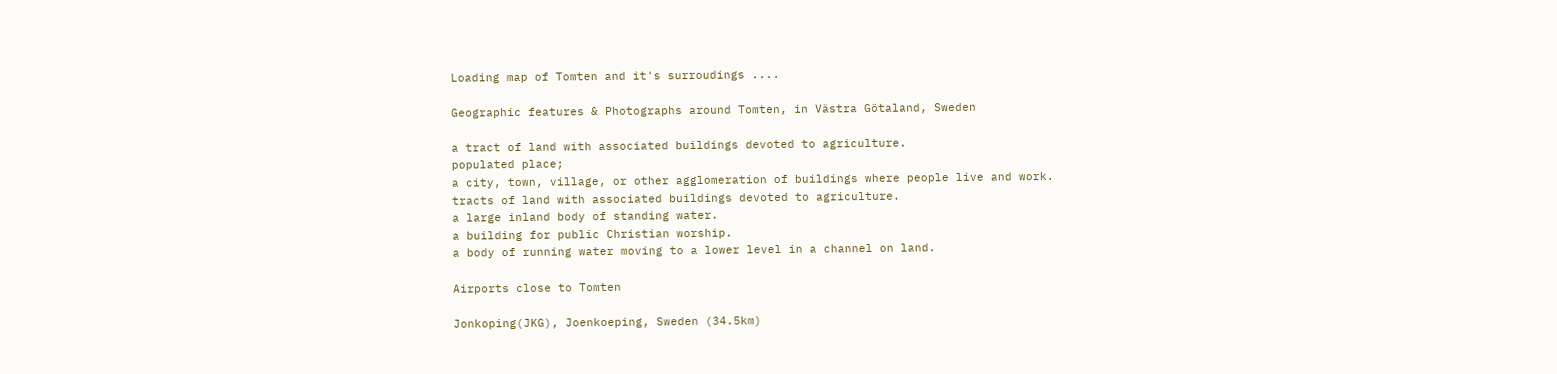Loading map of Tomten and it's surroudings ....

Geographic features & Photographs around Tomten, in Västra Götaland, Sweden

a tract of land with associated buildings devoted to agriculture.
populated place;
a city, town, village, or other agglomeration of buildings where people live and work.
tracts of land with associated buildings devoted to agriculture.
a large inland body of standing water.
a building for public Christian worship.
a body of running water moving to a lower level in a channel on land.

Airports close to Tomten

Jonkoping(JKG), Joenkoeping, Sweden (34.5km)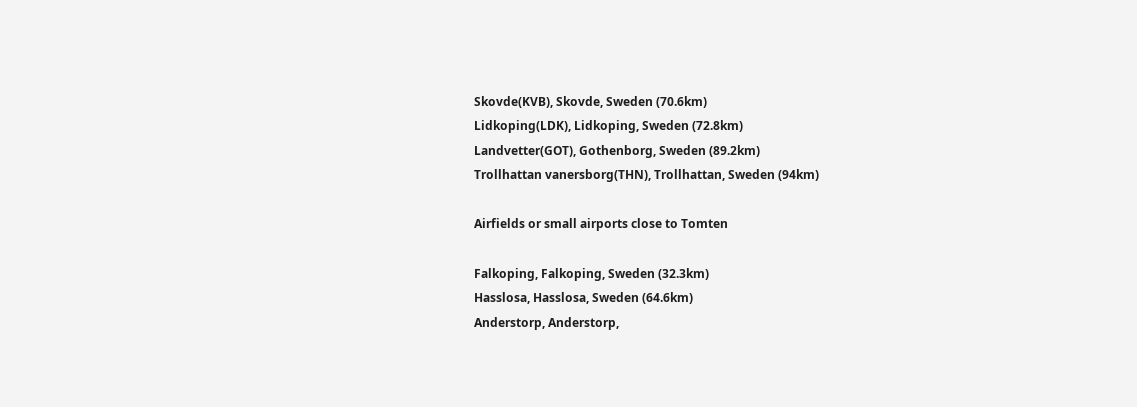Skovde(KVB), Skovde, Sweden (70.6km)
Lidkoping(LDK), Lidkoping, Sweden (72.8km)
Landvetter(GOT), Gothenborg, Sweden (89.2km)
Trollhattan vanersborg(THN), Trollhattan, Sweden (94km)

Airfields or small airports close to Tomten

Falkoping, Falkoping, Sweden (32.3km)
Hasslosa, Hasslosa, Sweden (64.6km)
Anderstorp, Anderstorp,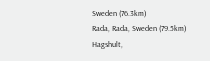Sweden (76.3km)
Rada, Rada, Sweden (79.5km)
Hagshult,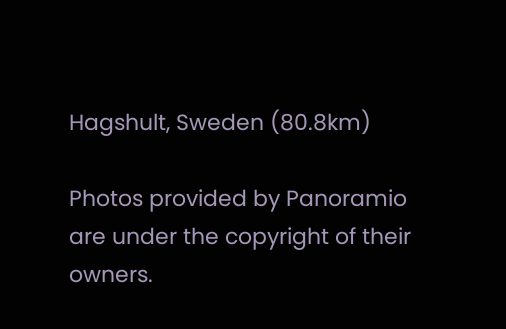Hagshult, Sweden (80.8km)

Photos provided by Panoramio are under the copyright of their owners.